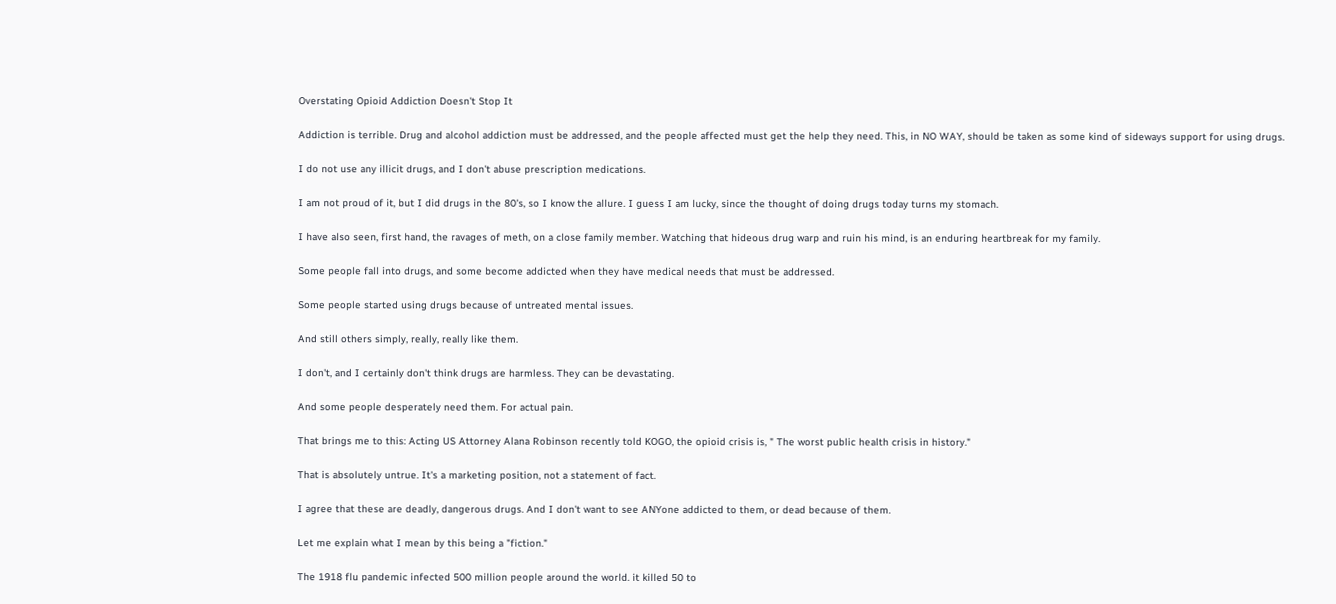Overstating Opioid Addiction Doesn't Stop It

Addiction is terrible. Drug and alcohol addiction must be addressed, and the people affected must get the help they need. This, in NO WAY, should be taken as some kind of sideways support for using drugs.

I do not use any illicit drugs, and I don't abuse prescription medications.

I am not proud of it, but I did drugs in the 80's, so I know the allure. I guess I am lucky, since the thought of doing drugs today turns my stomach.

I have also seen, first hand, the ravages of meth, on a close family member. Watching that hideous drug warp and ruin his mind, is an enduring heartbreak for my family.

Some people fall into drugs, and some become addicted when they have medical needs that must be addressed.

Some people started using drugs because of untreated mental issues.

And still others simply, really, really like them.

I don't, and I certainly don't think drugs are harmless. They can be devastating.

And some people desperately need them. For actual pain.

That brings me to this: Acting US Attorney Alana Robinson recently told KOGO, the opioid crisis is, " The worst public health crisis in history."

That is absolutely untrue. It's a marketing position, not a statement of fact.

I agree that these are deadly, dangerous drugs. And I don't want to see ANYone addicted to them, or dead because of them.

Let me explain what I mean by this being a "fiction."

The 1918 flu pandemic infected 500 million people around the world. it killed 50 to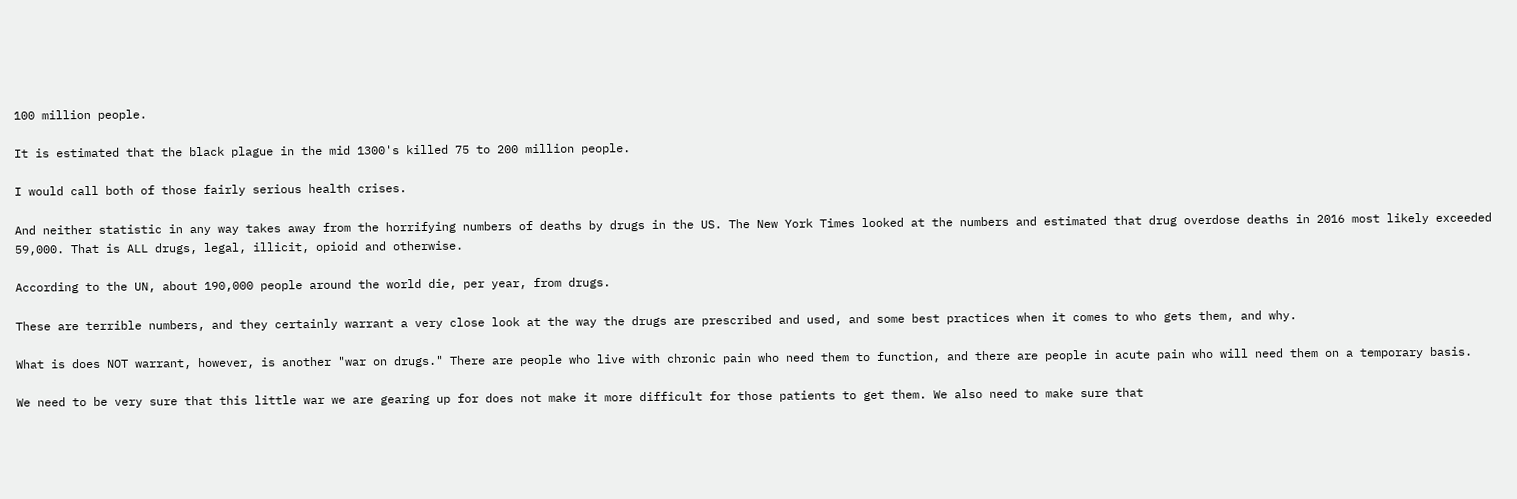100 million people.

It is estimated that the black plague in the mid 1300's killed 75 to 200 million people.

I would call both of those fairly serious health crises.

And neither statistic in any way takes away from the horrifying numbers of deaths by drugs in the US. The New York Times looked at the numbers and estimated that drug overdose deaths in 2016 most likely exceeded 59,000. That is ALL drugs, legal, illicit, opioid and otherwise.

According to the UN, about 190,000 people around the world die, per year, from drugs.

These are terrible numbers, and they certainly warrant a very close look at the way the drugs are prescribed and used, and some best practices when it comes to who gets them, and why.

What is does NOT warrant, however, is another "war on drugs." There are people who live with chronic pain who need them to function, and there are people in acute pain who will need them on a temporary basis.

We need to be very sure that this little war we are gearing up for does not make it more difficult for those patients to get them. We also need to make sure that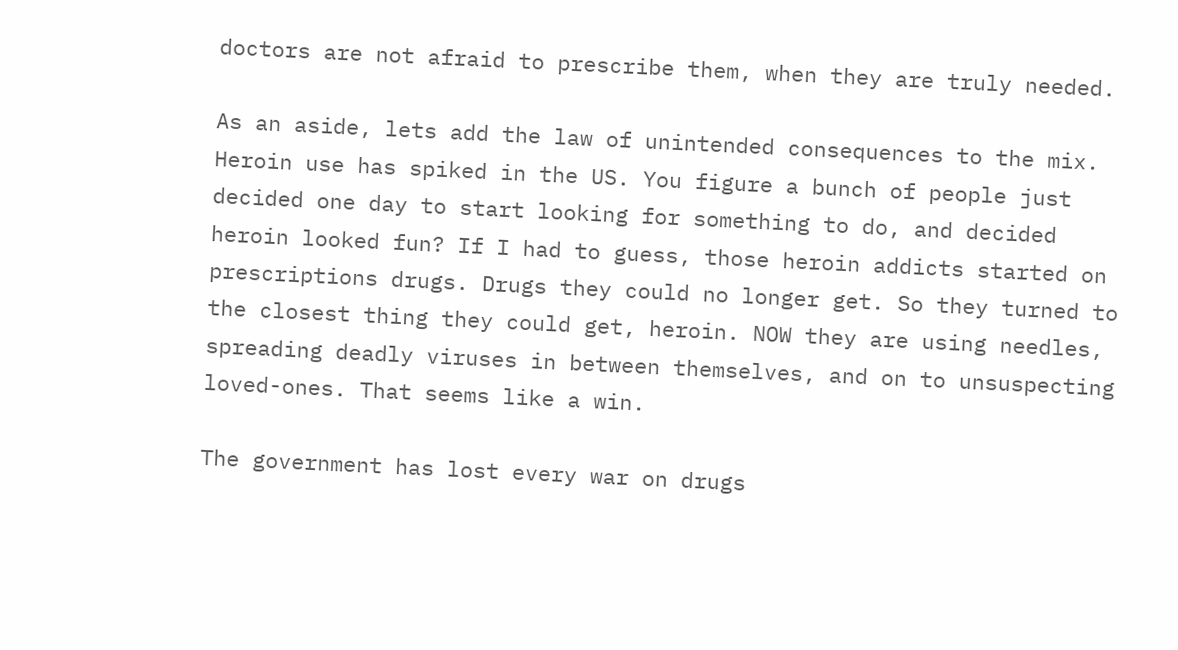doctors are not afraid to prescribe them, when they are truly needed.

As an aside, lets add the law of unintended consequences to the mix. Heroin use has spiked in the US. You figure a bunch of people just decided one day to start looking for something to do, and decided heroin looked fun? If I had to guess, those heroin addicts started on prescriptions drugs. Drugs they could no longer get. So they turned to the closest thing they could get, heroin. NOW they are using needles, spreading deadly viruses in between themselves, and on to unsuspecting loved-ones. That seems like a win.

The government has lost every war on drugs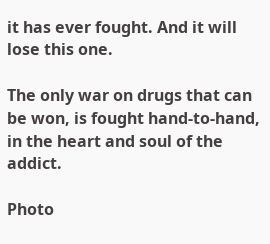it has ever fought. And it will lose this one.

The only war on drugs that can be won, is fought hand-to-hand, in the heart and soul of the addict.

Photo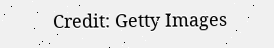Credit: Getty Images